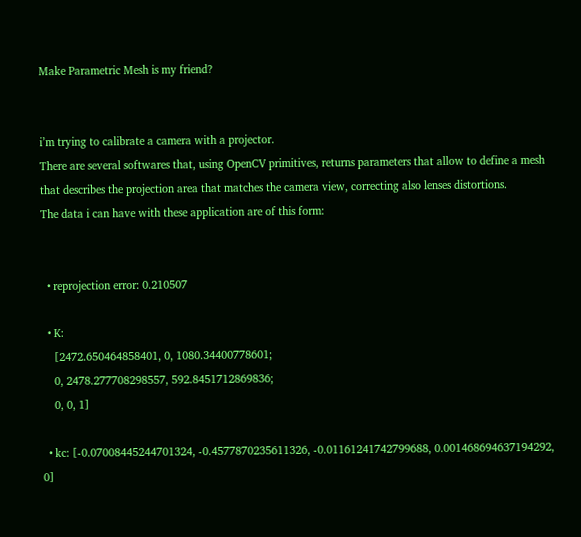Make Parametric Mesh is my friend?


i’m trying to calibrate a camera with a projector.
There are several softwares that, using OpenCV primitives, returns parameters that allow to define a mesh that describes the projection area that matches the camera view, correcting also lenses distortions.
The data i can have with these application are of this form:


  • reprojection error: 0.210507

  • K:
    [2472.650464858401, 0, 1080.34400778601;
    0, 2478.277708298557, 592.8451712869836;
    0, 0, 1]

  • kc: [-0.07008445244701324, -0.4577870235611326, -0.01161241742799688, 0.001468694637194292, 0]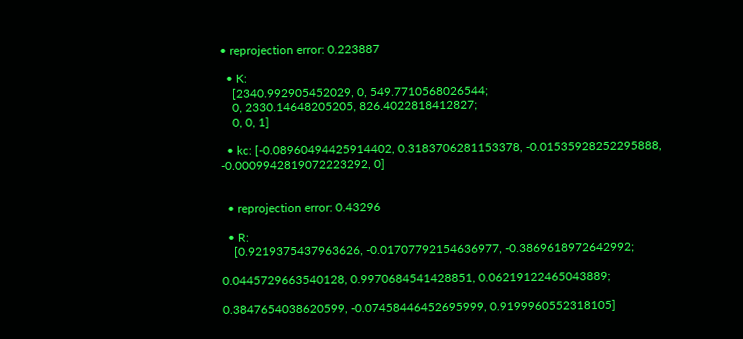• reprojection error: 0.223887

  • K:
    [2340.992905452029, 0, 549.7710568026544;
    0, 2330.14648205205, 826.4022818412827;
    0, 0, 1]

  • kc: [-0.08960494425914402, 0.3183706281153378, -0.01535928252295888, -0.0009942819072223292, 0]


  • reprojection error: 0.43296

  • R:
    [0.9219375437963626, -0.01707792154636977, -0.3869618972642992;

0.0445729663540128, 0.9970684541428851, 0.06219122465043889;

0.3847654038620599, -0.07458446452695999, 0.9199960552318105]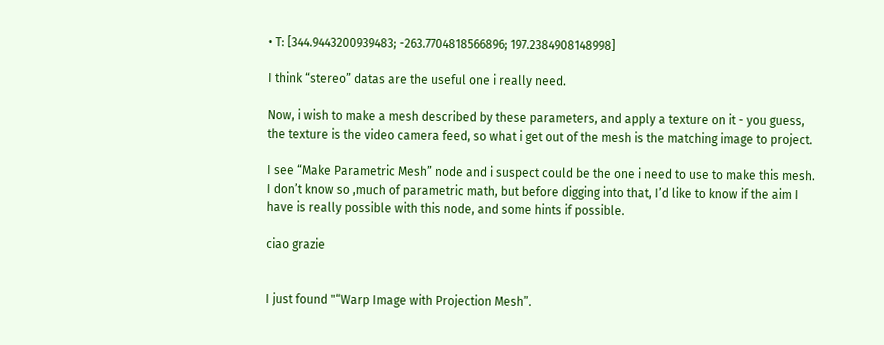• T: [344.9443200939483; -263.7704818566896; 197.2384908148998]

I think “stereo” datas are the useful one i really need.

Now, i wish to make a mesh described by these parameters, and apply a texture on it - you guess, the texture is the video camera feed, so what i get out of the mesh is the matching image to project.

I see “Make Parametric Mesh” node and i suspect could be the one i need to use to make this mesh.
I don’t know so ,much of parametric math, but before digging into that, I’d like to know if the aim I have is really possible with this node, and some hints if possible.

ciao grazie


I just found "“Warp Image with Projection Mesh”.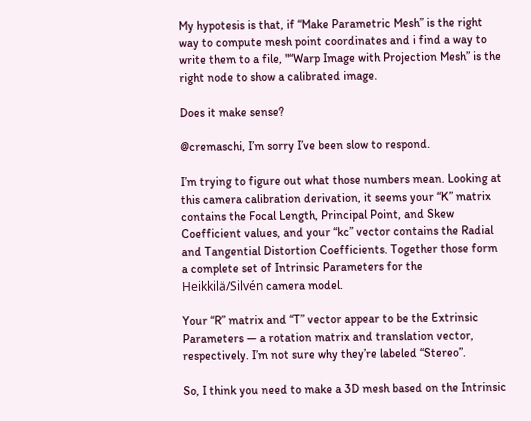My hypotesis is that, if “Make Parametric Mesh” is the right way to compute mesh point coordinates and i find a way to write them to a file, "“Warp Image with Projection Mesh” is the right node to show a calibrated image.

Does it make sense?

@cremaschi, I’m sorry I’ve been slow to respond.

I’m trying to figure out what those numbers mean. Looking at this camera calibration derivation, it seems your “K” matrix contains the Focal Length, Principal Point, and Skew Coefficient values, and your “kc” vector contains the Radial and Tangential Distortion Coefficients. Together those form a complete set of Intrinsic Parameters for the Heikkilä/Silvén camera model.

Your “R” matrix and “T” vector appear to be the Extrinsic Parameters — a rotation matrix and translation vector, respectively. I’m not sure why they’re labeled “Stereo”.

So, I think you need to make a 3D mesh based on the Intrinsic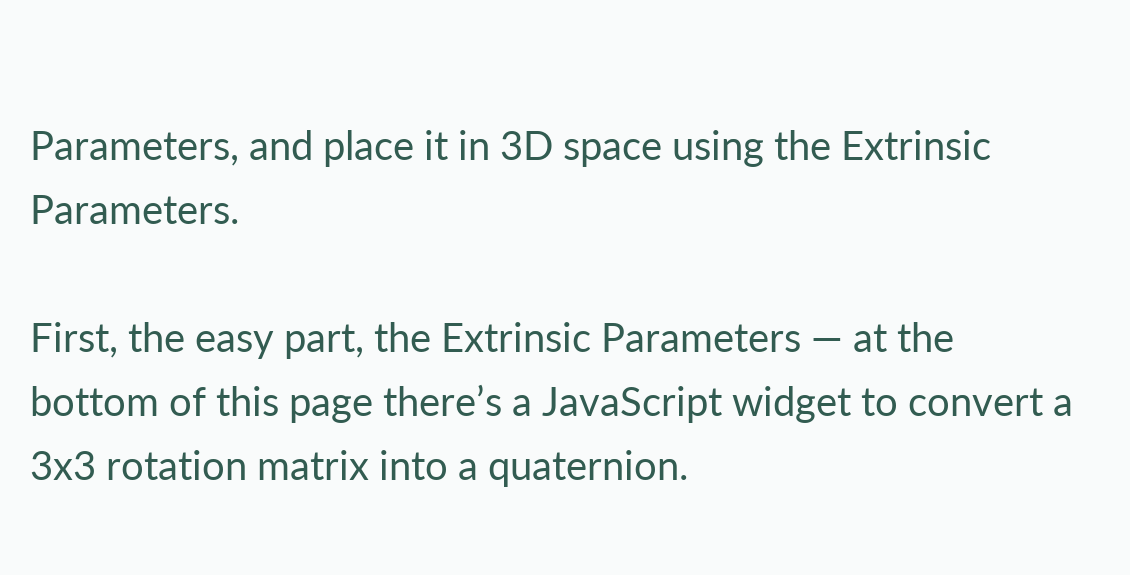Parameters, and place it in 3D space using the Extrinsic Parameters.

First, the easy part, the Extrinsic Parameters — at the bottom of this page there’s a JavaScript widget to convert a 3x3 rotation matrix into a quaternion.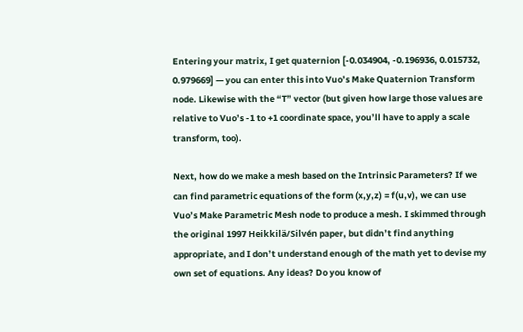Entering your matrix, I get quaternion [-0.034904, -0.196936, 0.015732, 0.979669] — you can enter this into Vuo’s Make Quaternion Transform node. Likewise with the “T” vector (but given how large those values are relative to Vuo’s -1 to +1 coordinate space, you’ll have to apply a scale transform, too).

Next, how do we make a mesh based on the Intrinsic Parameters? If we can find parametric equations of the form (x,y,z) = f(u,v), we can use Vuo’s Make Parametric Mesh node to produce a mesh. I skimmed through the original 1997 Heikkilä/Silvén paper, but didn’t find anything appropriate, and I don’t understand enough of the math yet to devise my own set of equations. Any ideas? Do you know of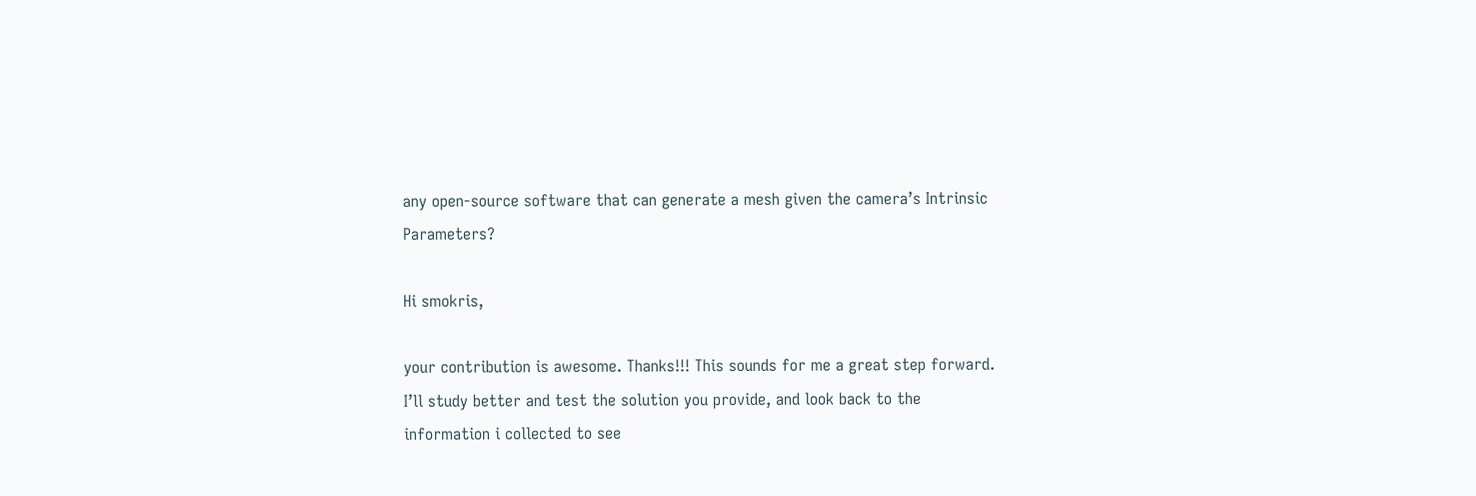any open-source software that can generate a mesh given the camera’s Intrinsic Parameters?

Hi smokris,

your contribution is awesome. Thanks!!! This sounds for me a great step forward.
I’ll study better and test the solution you provide, and look back to the information i collected to see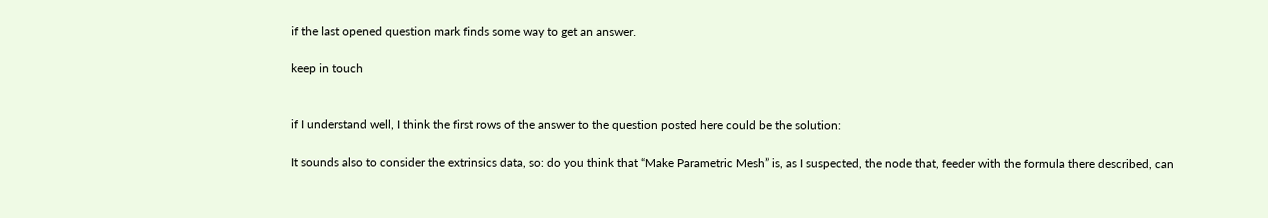if the last opened question mark finds some way to get an answer.

keep in touch


if I understand well, I think the first rows of the answer to the question posted here could be the solution:

It sounds also to consider the extrinsics data, so: do you think that “Make Parametric Mesh” is, as I suspected, the node that, feeder with the formula there described, can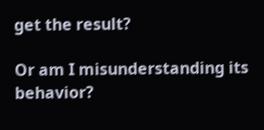get the result?

Or am I misunderstanding its behavior?